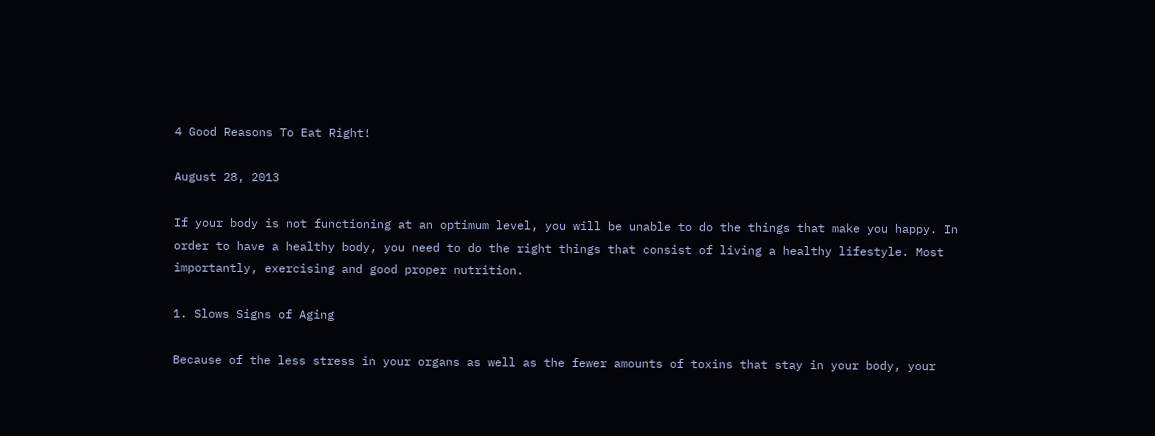4 Good Reasons To Eat Right!

August 28, 2013

If your body is not functioning at an optimum level, you will be unable to do the things that make you happy. In order to have a healthy body, you need to do the right things that consist of living a healthy lifestyle. Most importantly, exercising and good proper nutrition.

1. Slows Signs of Aging

Because of the less stress in your organs as well as the fewer amounts of toxins that stay in your body, your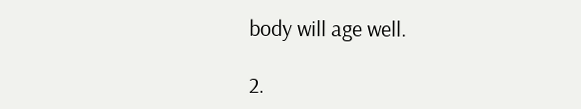body will age well.

2.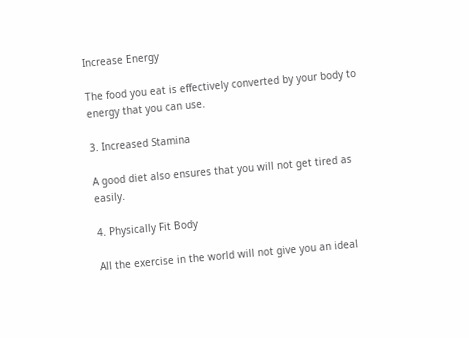Increase Energy

The food you eat is effectively converted by your body to energy that you can use.

3. Increased Stamina

A good diet also ensures that you will not get tired as easily.

4. Physically Fit Body

All the exercise in the world will not give you an ideal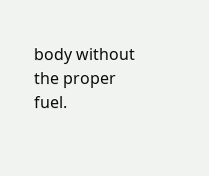body without the proper fuel.